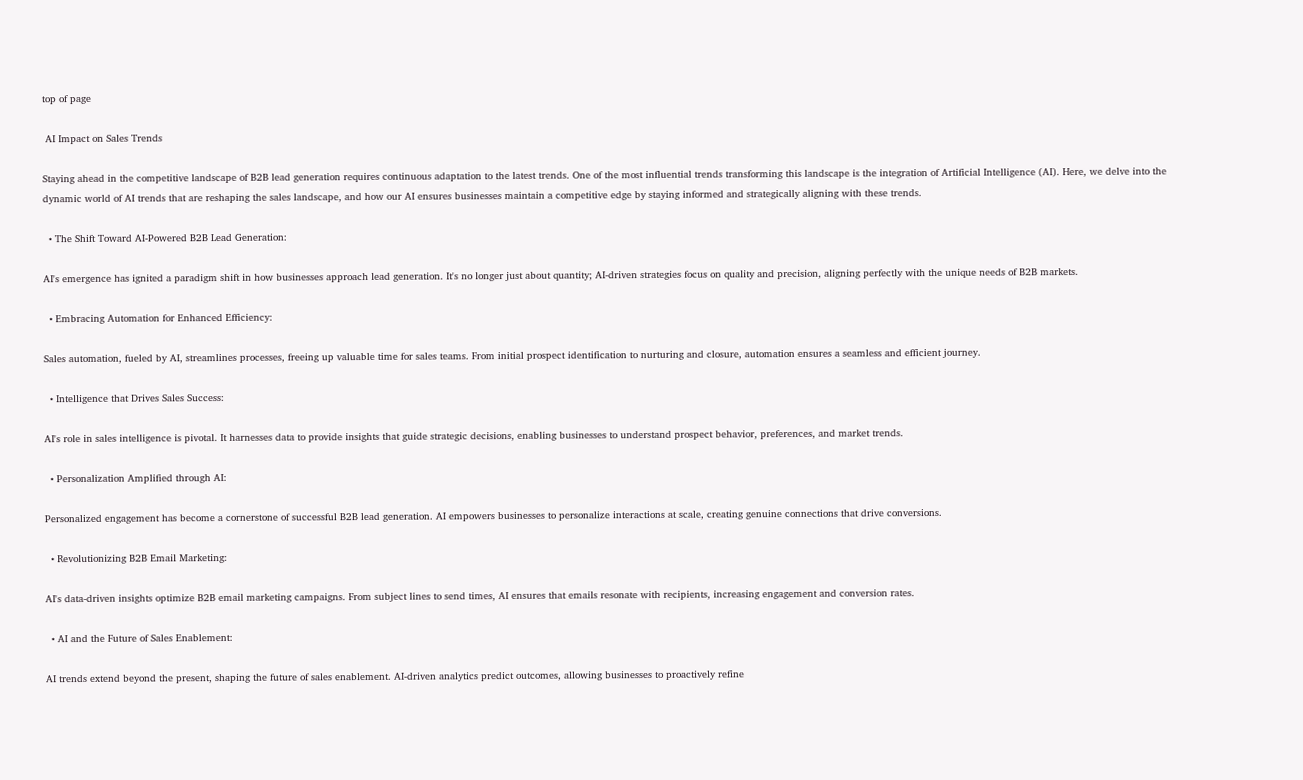top of page

 AI Impact on Sales Trends

Staying ahead in the competitive landscape of B2B lead generation requires continuous adaptation to the latest trends. One of the most influential trends transforming this landscape is the integration of Artificial Intelligence (AI). Here, we delve into the dynamic world of AI trends that are reshaping the sales landscape, and how our AI ensures businesses maintain a competitive edge by staying informed and strategically aligning with these trends.

  • The Shift Toward AI-Powered B2B Lead Generation:

AI's emergence has ignited a paradigm shift in how businesses approach lead generation. It's no longer just about quantity; AI-driven strategies focus on quality and precision, aligning perfectly with the unique needs of B2B markets.

  • Embracing Automation for Enhanced Efficiency:

Sales automation, fueled by AI, streamlines processes, freeing up valuable time for sales teams. From initial prospect identification to nurturing and closure, automation ensures a seamless and efficient journey.

  • Intelligence that Drives Sales Success:

AI's role in sales intelligence is pivotal. It harnesses data to provide insights that guide strategic decisions, enabling businesses to understand prospect behavior, preferences, and market trends.

  • Personalization Amplified through AI:

Personalized engagement has become a cornerstone of successful B2B lead generation. AI empowers businesses to personalize interactions at scale, creating genuine connections that drive conversions.

  • Revolutionizing B2B Email Marketing:

AI's data-driven insights optimize B2B email marketing campaigns. From subject lines to send times, AI ensures that emails resonate with recipients, increasing engagement and conversion rates.

  • AI and the Future of Sales Enablement:

AI trends extend beyond the present, shaping the future of sales enablement. AI-driven analytics predict outcomes, allowing businesses to proactively refine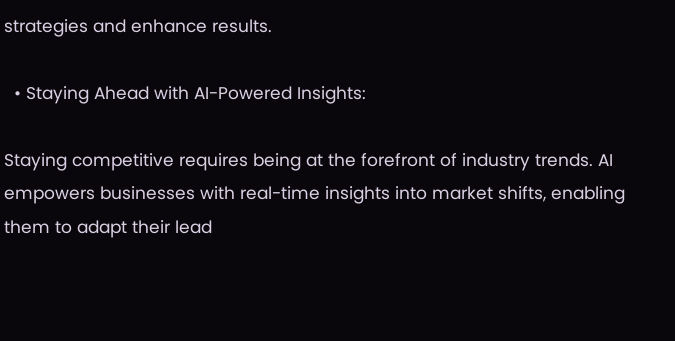strategies and enhance results.

  • Staying Ahead with AI-Powered Insights:

Staying competitive requires being at the forefront of industry trends. AI empowers businesses with real-time insights into market shifts, enabling them to adapt their lead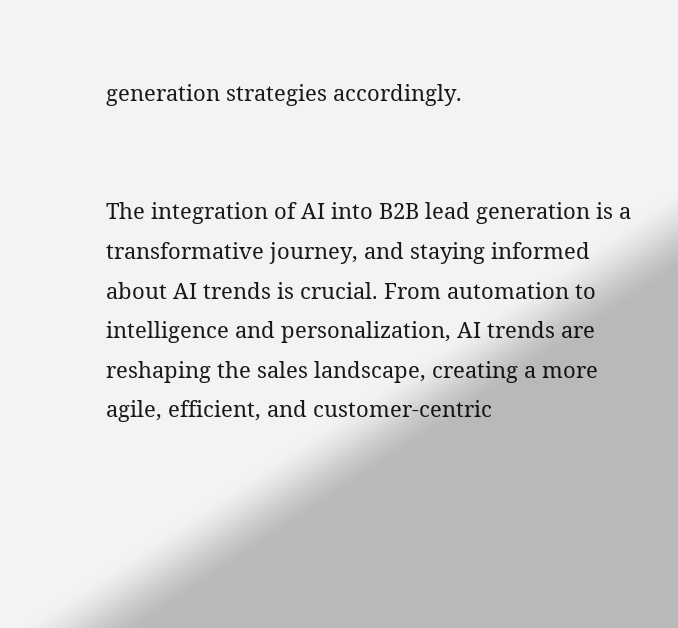generation strategies accordingly.


The integration of AI into B2B lead generation is a transformative journey, and staying informed about AI trends is crucial. From automation to intelligence and personalization, AI trends are reshaping the sales landscape, creating a more agile, efficient, and customer-centric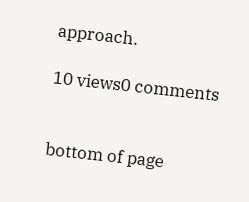approach.

10 views0 comments


bottom of page